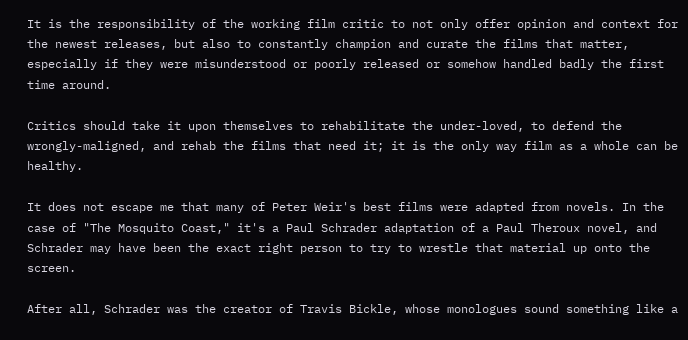It is the responsibility of the working film critic to not only offer opinion and context for the newest releases, but also to constantly champion and curate the films that matter, especially if they were misunderstood or poorly released or somehow handled badly the first time around.

Critics should take it upon themselves to rehabilitate the under-loved, to defend the wrongly-maligned, and rehab the films that need it; it is the only way film as a whole can be healthy.

It does not escape me that many of Peter Weir's best films were adapted from novels. In the case of "The Mosquito Coast," it's a Paul Schrader adaptation of a Paul Theroux novel, and Schrader may have been the exact right person to try to wrestle that material up onto the screen.

After all, Schrader was the creator of Travis Bickle, whose monologues sound something like a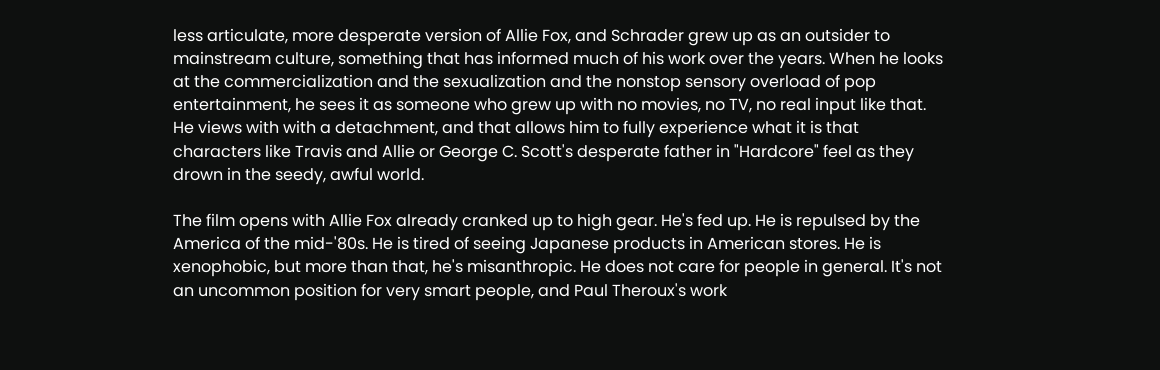less articulate, more desperate version of Allie Fox, and Schrader grew up as an outsider to mainstream culture, something that has informed much of his work over the years. When he looks at the commercialization and the sexualization and the nonstop sensory overload of pop entertainment, he sees it as someone who grew up with no movies, no TV, no real input like that. He views with with a detachment, and that allows him to fully experience what it is that characters like Travis and Allie or George C. Scott's desperate father in "Hardcore" feel as they drown in the seedy, awful world.

The film opens with Allie Fox already cranked up to high gear. He's fed up. He is repulsed by the America of the mid-'80s. He is tired of seeing Japanese products in American stores. He is xenophobic, but more than that, he's misanthropic. He does not care for people in general. It's not an uncommon position for very smart people, and Paul Theroux's work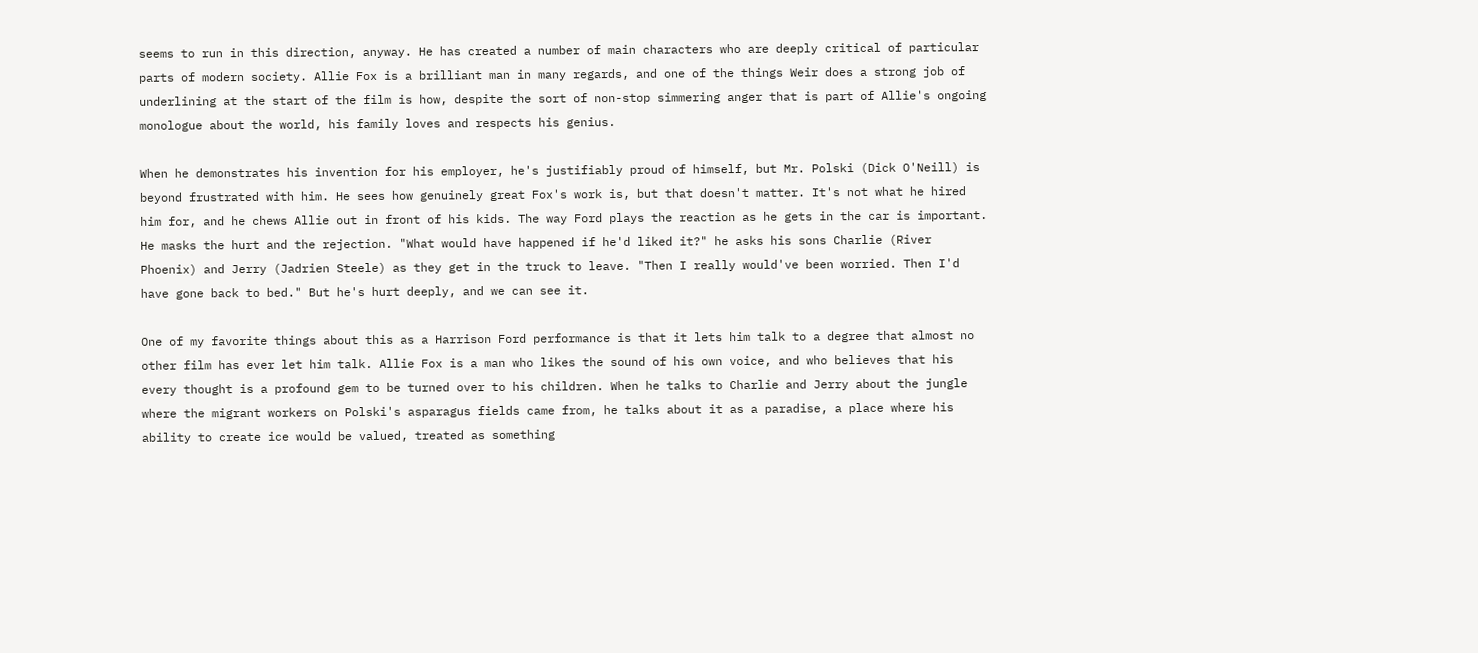seems to run in this direction, anyway. He has created a number of main characters who are deeply critical of particular parts of modern society. Allie Fox is a brilliant man in many regards, and one of the things Weir does a strong job of underlining at the start of the film is how, despite the sort of non-stop simmering anger that is part of Allie's ongoing monologue about the world, his family loves and respects his genius.

When he demonstrates his invention for his employer, he's justifiably proud of himself, but Mr. Polski (Dick O'Neill) is beyond frustrated with him. He sees how genuinely great Fox's work is, but that doesn't matter. It's not what he hired him for, and he chews Allie out in front of his kids. The way Ford plays the reaction as he gets in the car is important. He masks the hurt and the rejection. "What would have happened if he'd liked it?" he asks his sons Charlie (River Phoenix) and Jerry (Jadrien Steele) as they get in the truck to leave. "Then I really would've been worried. Then I'd have gone back to bed." But he's hurt deeply, and we can see it.

One of my favorite things about this as a Harrison Ford performance is that it lets him talk to a degree that almost no other film has ever let him talk. Allie Fox is a man who likes the sound of his own voice, and who believes that his every thought is a profound gem to be turned over to his children. When he talks to Charlie and Jerry about the jungle where the migrant workers on Polski's asparagus fields came from, he talks about it as a paradise, a place where his ability to create ice would be valued, treated as something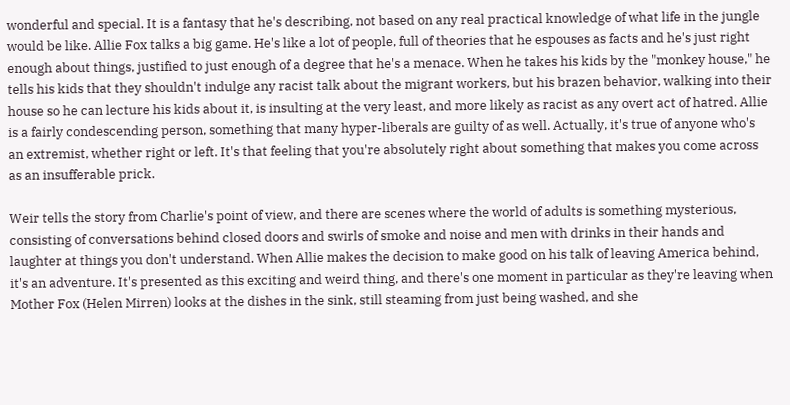wonderful and special. It is a fantasy that he's describing, not based on any real practical knowledge of what life in the jungle would be like. Allie Fox talks a big game. He's like a lot of people, full of theories that he espouses as facts and he's just right enough about things, justified to just enough of a degree that he's a menace. When he takes his kids by the "monkey house," he tells his kids that they shouldn't indulge any racist talk about the migrant workers, but his brazen behavior, walking into their house so he can lecture his kids about it, is insulting at the very least, and more likely as racist as any overt act of hatred. Allie is a fairly condescending person, something that many hyper-liberals are guilty of as well. Actually, it's true of anyone who's an extremist, whether right or left. It's that feeling that you're absolutely right about something that makes you come across as an insufferable prick.

Weir tells the story from Charlie's point of view, and there are scenes where the world of adults is something mysterious, consisting of conversations behind closed doors and swirls of smoke and noise and men with drinks in their hands and laughter at things you don't understand. When Allie makes the decision to make good on his talk of leaving America behind, it's an adventure. It's presented as this exciting and weird thing, and there's one moment in particular as they're leaving when Mother Fox (Helen Mirren) looks at the dishes in the sink, still steaming from just being washed, and she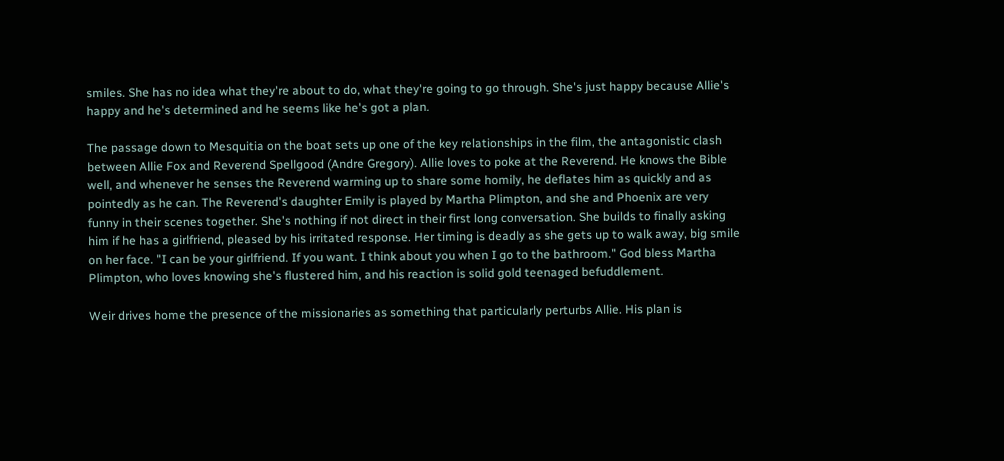smiles. She has no idea what they're about to do, what they're going to go through. She's just happy because Allie's happy and he's determined and he seems like he's got a plan.

The passage down to Mesquitia on the boat sets up one of the key relationships in the film, the antagonistic clash between Allie Fox and Reverend Spellgood (Andre Gregory). Allie loves to poke at the Reverend. He knows the Bible well, and whenever he senses the Reverend warming up to share some homily, he deflates him as quickly and as pointedly as he can. The Reverend's daughter Emily is played by Martha Plimpton, and she and Phoenix are very funny in their scenes together. She's nothing if not direct in their first long conversation. She builds to finally asking him if he has a girlfriend, pleased by his irritated response. Her timing is deadly as she gets up to walk away, big smile on her face. "I can be your girlfriend. If you want. I think about you when I go to the bathroom." God bless Martha Plimpton, who loves knowing she's flustered him, and his reaction is solid gold teenaged befuddlement.

Weir drives home the presence of the missionaries as something that particularly perturbs Allie. His plan is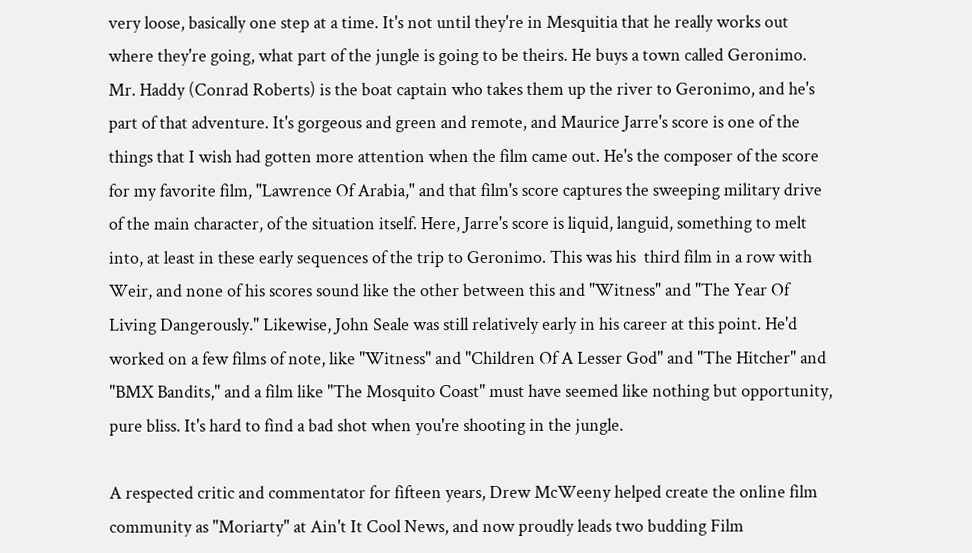very loose, basically one step at a time. It's not until they're in Mesquitia that he really works out where they're going, what part of the jungle is going to be theirs. He buys a town called Geronimo. Mr. Haddy (Conrad Roberts) is the boat captain who takes them up the river to Geronimo, and he's part of that adventure. It's gorgeous and green and remote, and Maurice Jarre's score is one of the things that I wish had gotten more attention when the film came out. He's the composer of the score for my favorite film, "Lawrence Of Arabia," and that film's score captures the sweeping military drive of the main character, of the situation itself. Here, Jarre's score is liquid, languid, something to melt into, at least in these early sequences of the trip to Geronimo. This was his  third film in a row with Weir, and none of his scores sound like the other between this and "Witness" and "The Year Of Living Dangerously." Likewise, John Seale was still relatively early in his career at this point. He'd worked on a few films of note, like "Witness" and "Children Of A Lesser God" and "The Hitcher" and "BMX Bandits," and a film like "The Mosquito Coast" must have seemed like nothing but opportunity, pure bliss. It's hard to find a bad shot when you're shooting in the jungle.

A respected critic and commentator for fifteen years, Drew McWeeny helped create the online film community as "Moriarty" at Ain't It Cool News, and now proudly leads two budding Film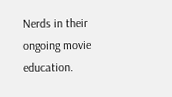Nerds in their ongoing movie education.